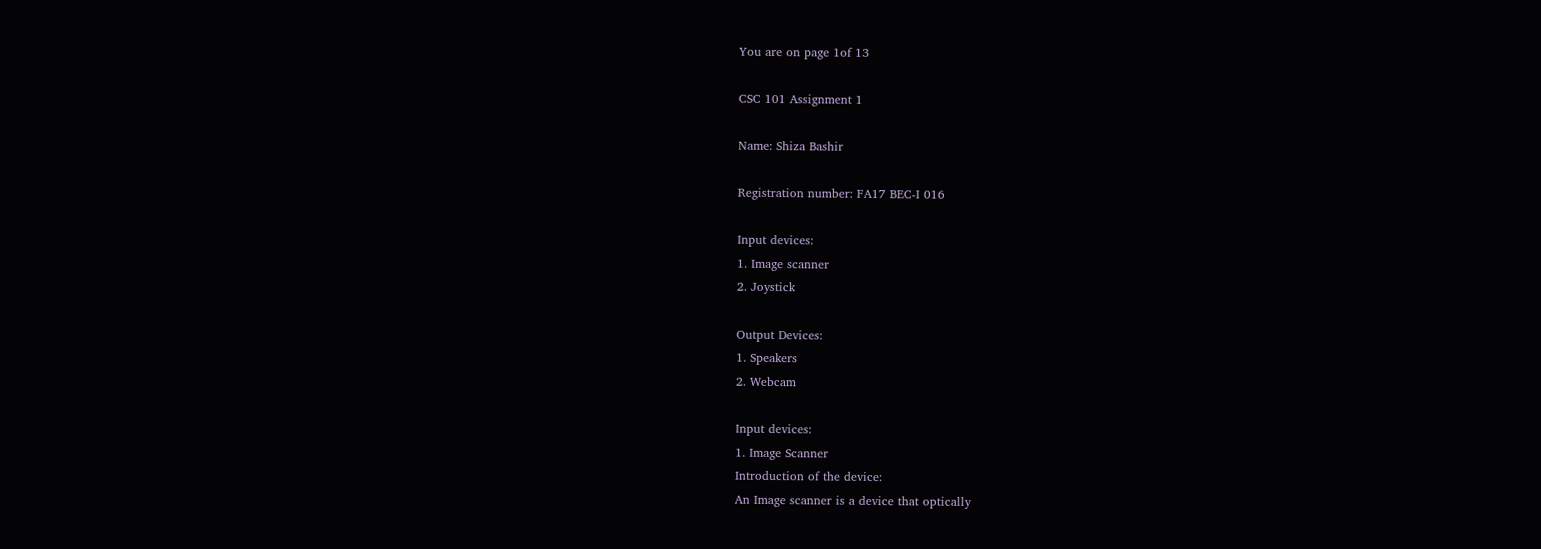You are on page 1of 13

CSC 101 Assignment 1

Name: Shiza Bashir

Registration number: FA17 BEC-I 016

Input devices:
1. Image scanner
2. Joystick

Output Devices:
1. Speakers
2. Webcam

Input devices:
1. Image Scanner
Introduction of the device:
An Image scanner is a device that optically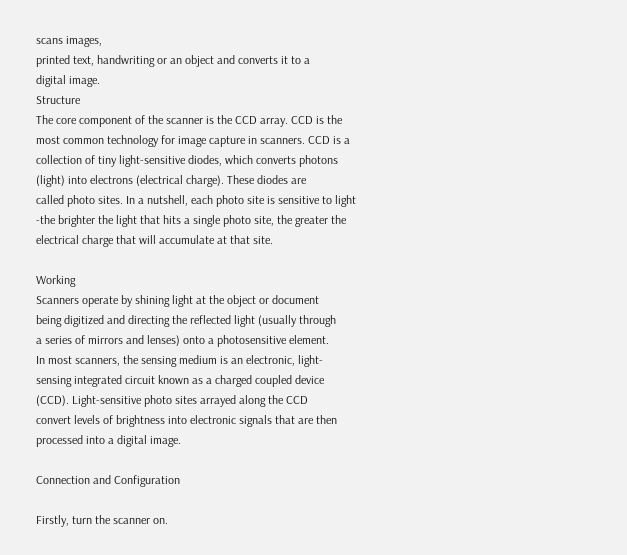scans images,
printed text, handwriting or an object and converts it to a
digital image.
Structure
The core component of the scanner is the CCD array. CCD is the
most common technology for image capture in scanners. CCD is a
collection of tiny light-sensitive diodes, which converts photons
(light) into electrons (electrical charge). These diodes are
called photo sites. In a nutshell, each photo site is sensitive to light
-the brighter the light that hits a single photo site, the greater the
electrical charge that will accumulate at that site.

Working
Scanners operate by shining light at the object or document
being digitized and directing the reflected light (usually through
a series of mirrors and lenses) onto a photosensitive element.
In most scanners, the sensing medium is an electronic, light-
sensing integrated circuit known as a charged coupled device
(CCD). Light-sensitive photo sites arrayed along the CCD
convert levels of brightness into electronic signals that are then
processed into a digital image.

Connection and Configuration

Firstly, turn the scanner on.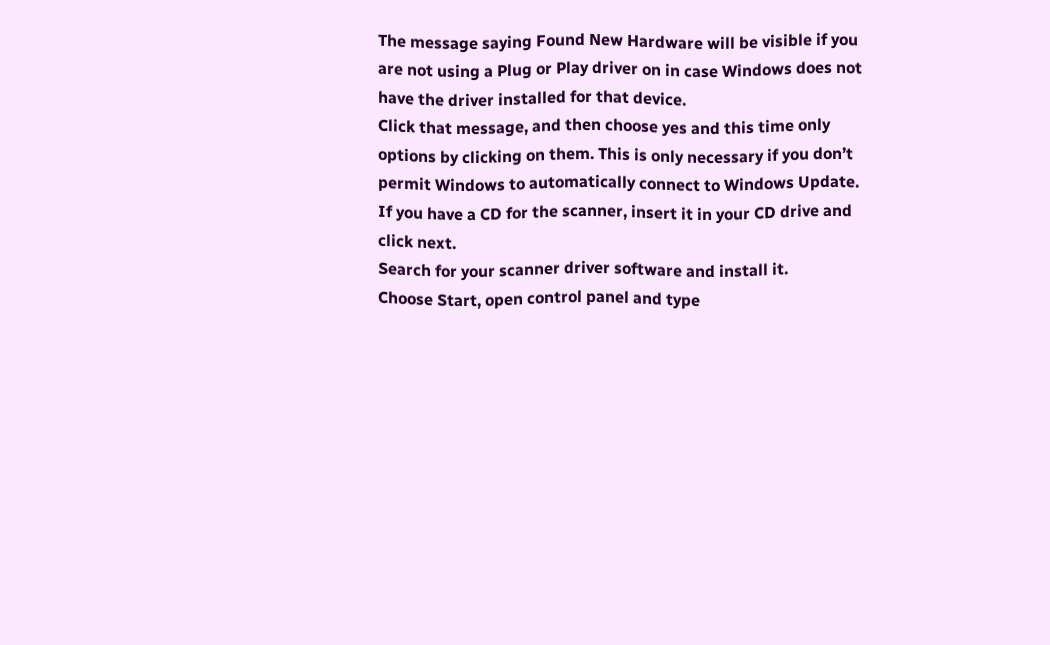The message saying Found New Hardware will be visible if you
are not using a Plug or Play driver on in case Windows does not
have the driver installed for that device.
Click that message, and then choose yes and this time only
options by clicking on them. This is only necessary if you don’t
permit Windows to automatically connect to Windows Update.
If you have a CD for the scanner, insert it in your CD drive and
click next.
Search for your scanner driver software and install it.
Choose Start, open control panel and type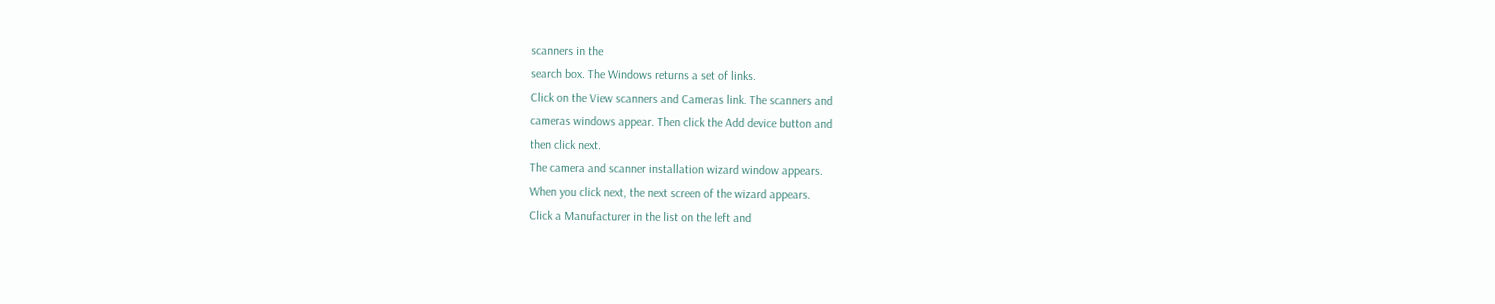scanners in the
search box. The Windows returns a set of links.
Click on the View scanners and Cameras link. The scanners and
cameras windows appear. Then click the Add device button and
then click next.
The camera and scanner installation wizard window appears.
When you click next, the next screen of the wizard appears.
Click a Manufacturer in the list on the left and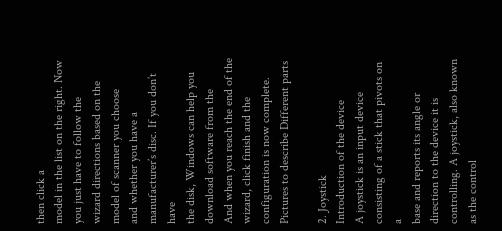then click a
model in the list on the right. Now you just have to follow the
wizard directions based on the model of scanner you choose
and whether you have a manufacturer’s disc. If you don’t have
the disk, Windows can help you download software from the
And when you reach the end of the wizard, click finish and the
configuration is now complete.
Pictures to describe Different parts

2. Joystick
Introduction of the device
A joystick is an input device consisting of a stick that pivots on a
base and reports its angle or direction to the device it is
controlling. A joystick, also known as the control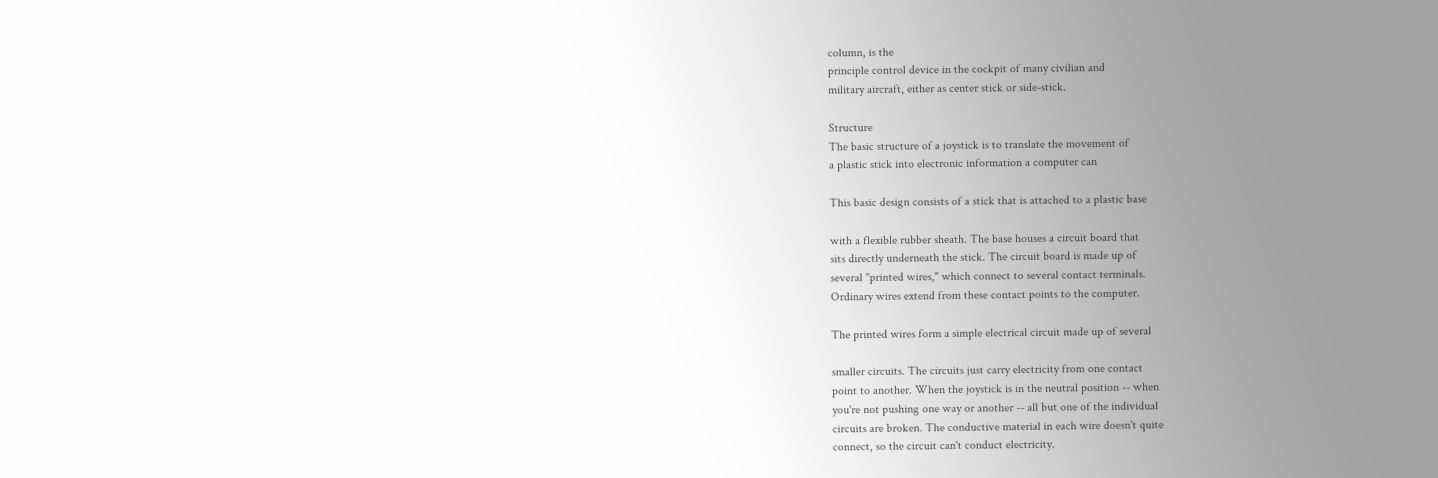column, is the
principle control device in the cockpit of many civilian and
military aircraft, either as center stick or side-stick.

Structure
The basic structure of a joystick is to translate the movement of
a plastic stick into electronic information a computer can

This basic design consists of a stick that is attached to a plastic base

with a flexible rubber sheath. The base houses a circuit board that
sits directly underneath the stick. The circuit board is made up of
several "printed wires," which connect to several contact terminals.
Ordinary wires extend from these contact points to the computer.

The printed wires form a simple electrical circuit made up of several

smaller circuits. The circuits just carry electricity from one contact
point to another. When the joystick is in the neutral position -- when
you're not pushing one way or another -- all but one of the individual
circuits are broken. The conductive material in each wire doesn't quite
connect, so the circuit can't conduct electricity.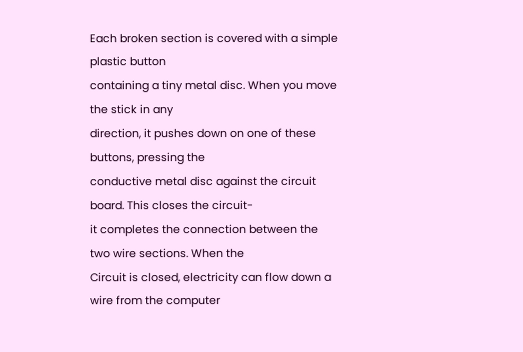Each broken section is covered with a simple plastic button
containing a tiny metal disc. When you move the stick in any
direction, it pushes down on one of these buttons, pressing the
conductive metal disc against the circuit board. This closes the circuit-
it completes the connection between the two wire sections. When the
Circuit is closed, electricity can flow down a wire from the computer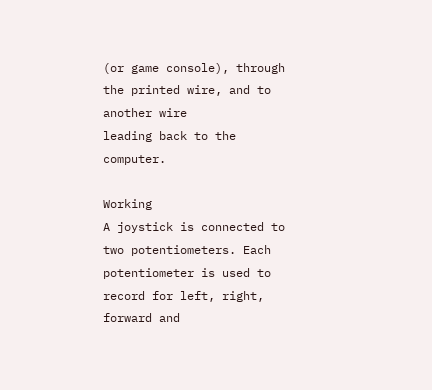(or game console), through the printed wire, and to another wire
leading back to the computer.

Working
A joystick is connected to two potentiometers. Each
potentiometer is used to record for left, right, forward and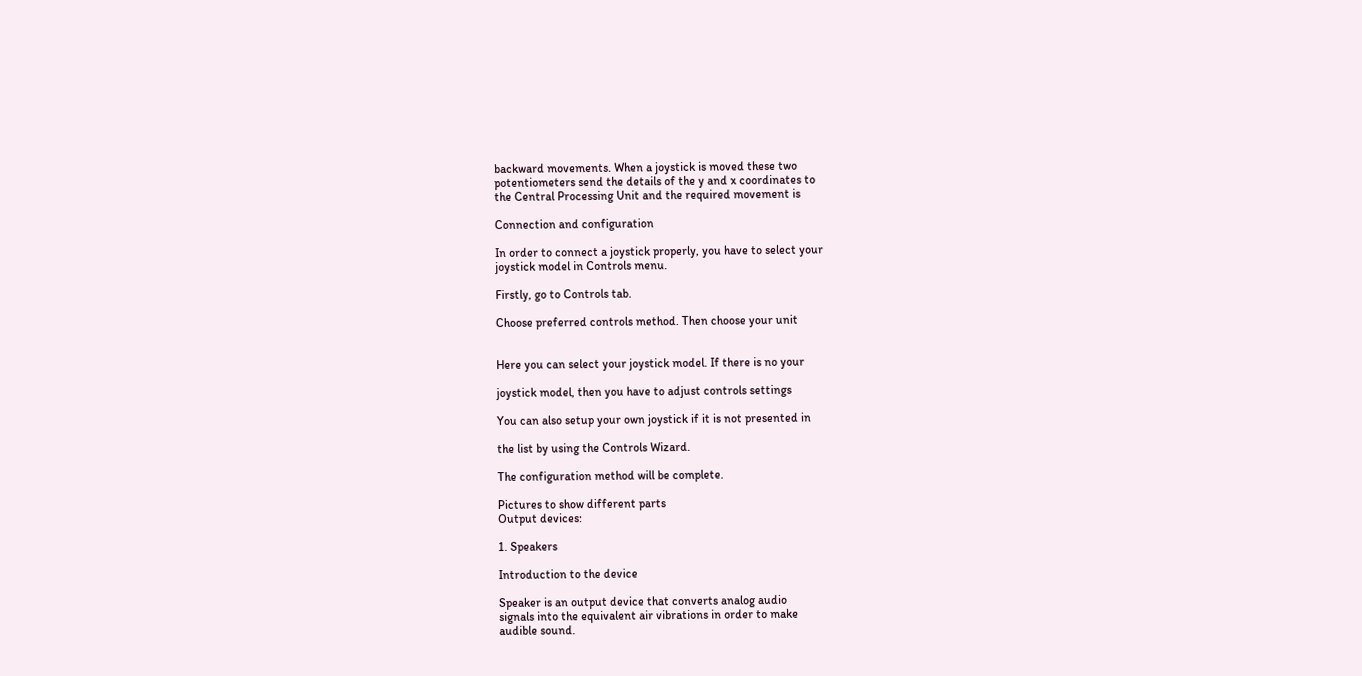backward movements. When a joystick is moved these two
potentiometers send the details of the y and x coordinates to
the Central Processing Unit and the required movement is

Connection and configuration

In order to connect a joystick properly, you have to select your
joystick model in Controls menu.

Firstly, go to Controls tab.

Choose preferred controls method. Then choose your unit


Here you can select your joystick model. If there is no your

joystick model, then you have to adjust controls settings

You can also setup your own joystick if it is not presented in

the list by using the Controls Wizard.

The configuration method will be complete.

Pictures to show different parts
Output devices:

1. Speakers

Introduction to the device

Speaker is an output device that converts analog audio
signals into the equivalent air vibrations in order to make
audible sound.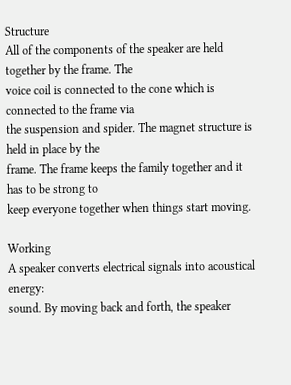Structure
All of the components of the speaker are held together by the frame. The
voice coil is connected to the cone which is connected to the frame via
the suspension and spider. The magnet structure is held in place by the
frame. The frame keeps the family together and it has to be strong to
keep everyone together when things start moving.

Working
A speaker converts electrical signals into acoustical energy:
sound. By moving back and forth, the speaker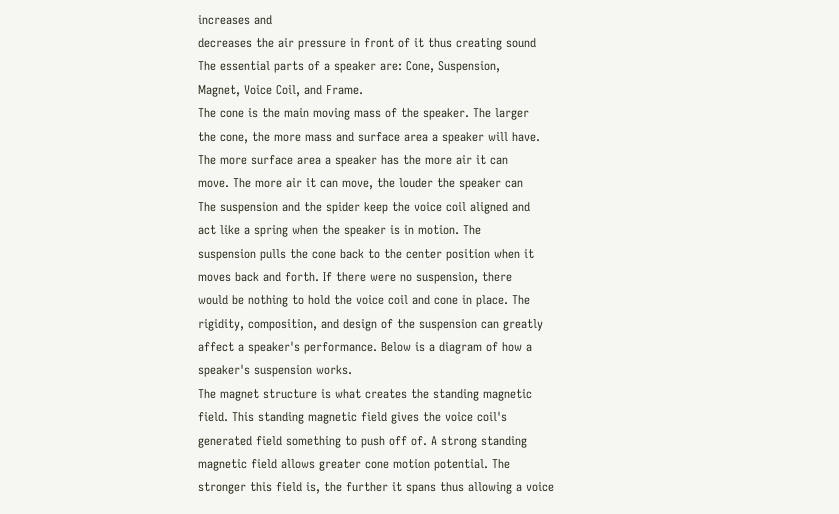increases and
decreases the air pressure in front of it thus creating sound
The essential parts of a speaker are: Cone, Suspension,
Magnet, Voice Coil, and Frame.
The cone is the main moving mass of the speaker. The larger
the cone, the more mass and surface area a speaker will have.
The more surface area a speaker has the more air it can
move. The more air it can move, the louder the speaker can
The suspension and the spider keep the voice coil aligned and
act like a spring when the speaker is in motion. The
suspension pulls the cone back to the center position when it
moves back and forth. If there were no suspension, there
would be nothing to hold the voice coil and cone in place. The
rigidity, composition, and design of the suspension can greatly
affect a speaker's performance. Below is a diagram of how a
speaker's suspension works.
The magnet structure is what creates the standing magnetic
field. This standing magnetic field gives the voice coil's
generated field something to push off of. A strong standing
magnetic field allows greater cone motion potential. The
stronger this field is, the further it spans thus allowing a voice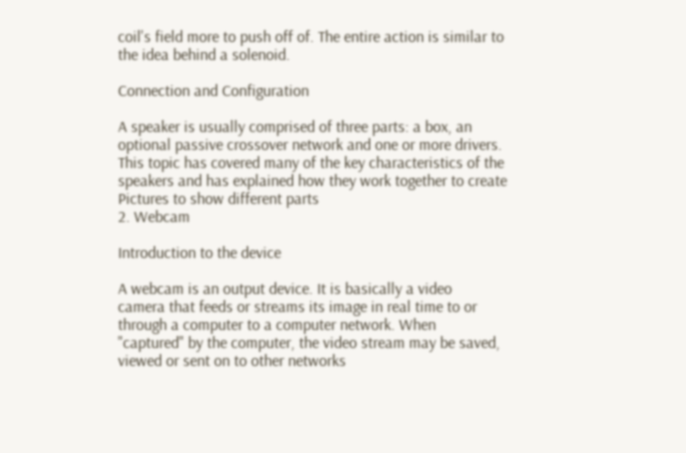coil's field more to push off of. The entire action is similar to
the idea behind a solenoid.

Connection and Configuration

A speaker is usually comprised of three parts: a box, an
optional passive crossover network and one or more drivers.
This topic has covered many of the key characteristics of the
speakers and has explained how they work together to create
Pictures to show different parts
2. Webcam

Introduction to the device

A webcam is an output device. It is basically a video
camera that feeds or streams its image in real time to or
through a computer to a computer network. When
"captured" by the computer, the video stream may be saved,
viewed or sent on to other networks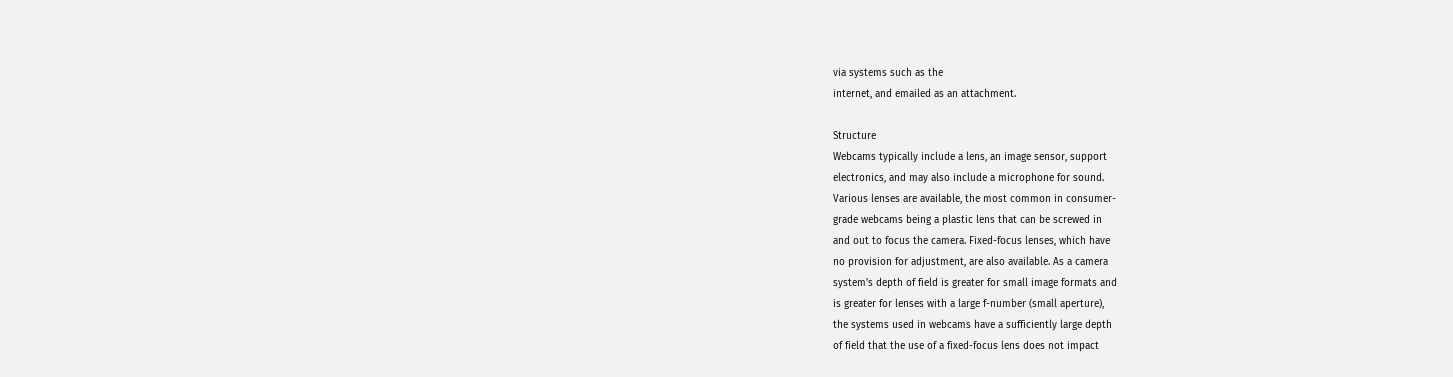via systems such as the
internet, and emailed as an attachment.

Structure
Webcams typically include a lens, an image sensor, support
electronics, and may also include a microphone for sound.
Various lenses are available, the most common in consumer-
grade webcams being a plastic lens that can be screwed in
and out to focus the camera. Fixed-focus lenses, which have
no provision for adjustment, are also available. As a camera
system's depth of field is greater for small image formats and
is greater for lenses with a large f-number (small aperture),
the systems used in webcams have a sufficiently large depth
of field that the use of a fixed-focus lens does not impact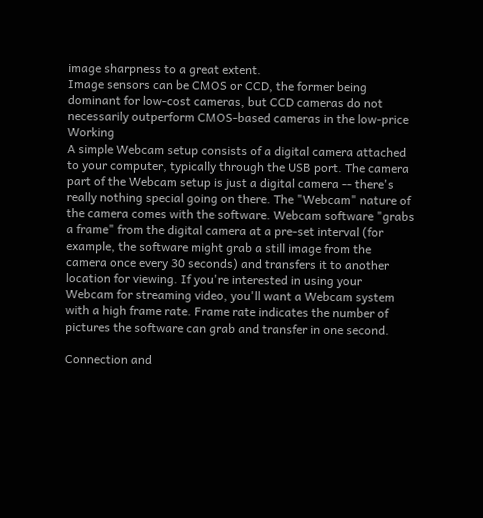image sharpness to a great extent.
Image sensors can be CMOS or CCD, the former being
dominant for low-cost cameras, but CCD cameras do not
necessarily outperform CMOS-based cameras in the low-price
Working
A simple Webcam setup consists of a digital camera attached
to your computer, typically through the USB port. The camera
part of the Webcam setup is just a digital camera -- there's
really nothing special going on there. The "Webcam" nature of
the camera comes with the software. Webcam software "grabs
a frame" from the digital camera at a pre-set interval (for
example, the software might grab a still image from the
camera once every 30 seconds) and transfers it to another
location for viewing. If you're interested in using your
Webcam for streaming video, you'll want a Webcam system
with a high frame rate. Frame rate indicates the number of
pictures the software can grab and transfer in one second.

Connection and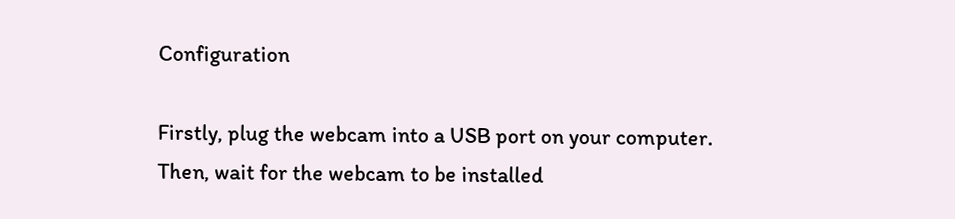Configuration

Firstly, plug the webcam into a USB port on your computer.
Then, wait for the webcam to be installed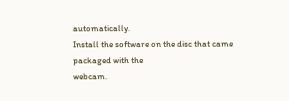automatically.
Install the software on the disc that came packaged with the
webcam.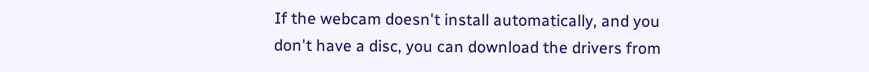If the webcam doesn't install automatically, and you
don't have a disc, you can download the drivers from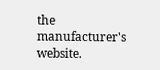the
manufacturer's website.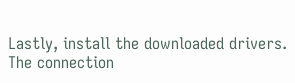Lastly, install the downloaded drivers.
The connection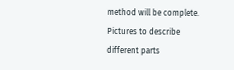method will be complete.
Pictures to describe different parts